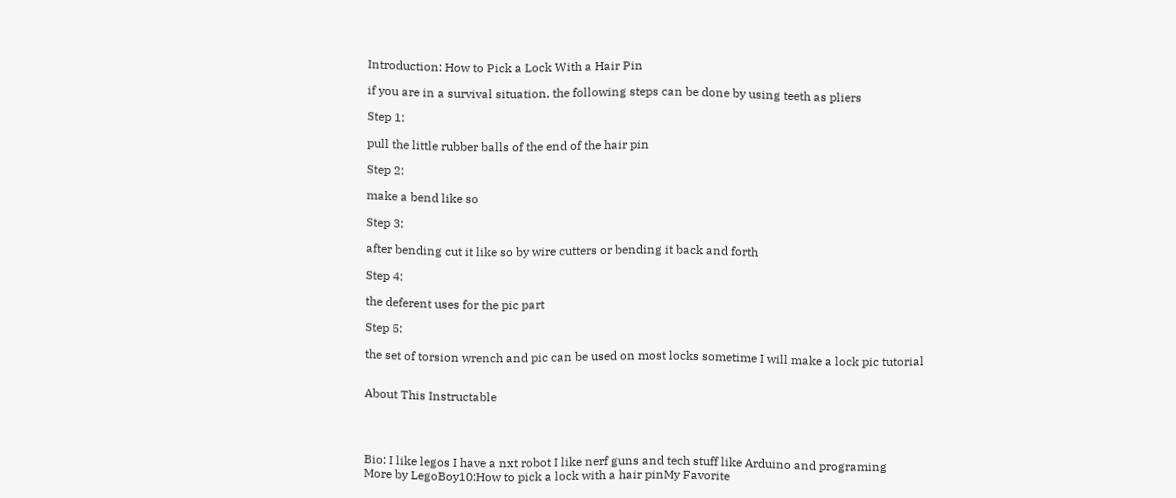Introduction: How to Pick a Lock With a Hair Pin

if you are in a survival situation, the following steps can be done by using teeth as pliers

Step 1:

pull the little rubber balls of the end of the hair pin

Step 2:

make a bend like so

Step 3:

after bending cut it like so by wire cutters or bending it back and forth

Step 4:

the deferent uses for the pic part

Step 5:

the set of torsion wrench and pic can be used on most locks sometime I will make a lock pic tutorial


About This Instructable




Bio: I like legos I have a nxt robot I like nerf guns and tech stuff like Arduino and programing
More by LegoBoy10:How to pick a lock with a hair pinMy Favorite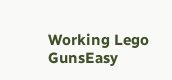Working Lego GunsEasy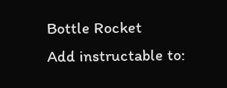Bottle Rocket
Add instructable to: